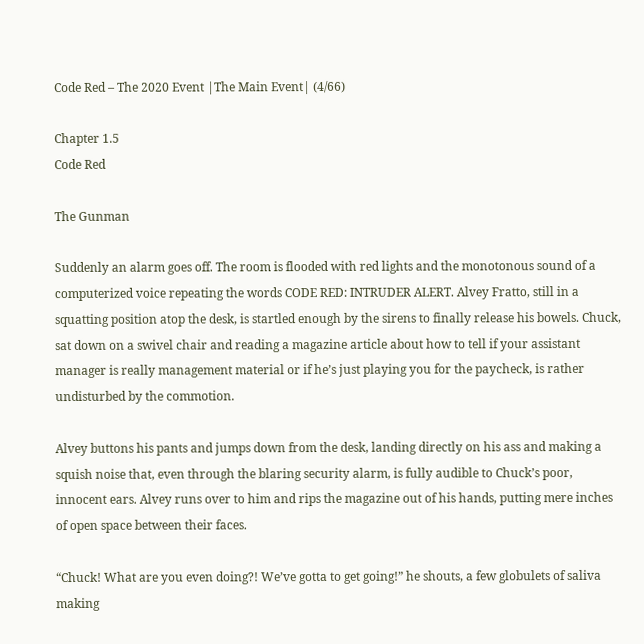Code Red – The 2020 Event |The Main Event| (4/66)

Chapter 1.5
Code Red

The Gunman

Suddenly an alarm goes off. The room is flooded with red lights and the monotonous sound of a computerized voice repeating the words CODE RED: INTRUDER ALERT. Alvey Fratto, still in a squatting position atop the desk, is startled enough by the sirens to finally release his bowels. Chuck, sat down on a swivel chair and reading a magazine article about how to tell if your assistant manager is really management material or if he’s just playing you for the paycheck, is rather undisturbed by the commotion.

Alvey buttons his pants and jumps down from the desk, landing directly on his ass and making a squish noise that, even through the blaring security alarm, is fully audible to Chuck’s poor, innocent ears. Alvey runs over to him and rips the magazine out of his hands, putting mere inches of open space between their faces.

“Chuck! What are you even doing?! We’ve gotta to get going!” he shouts, a few globulets of saliva making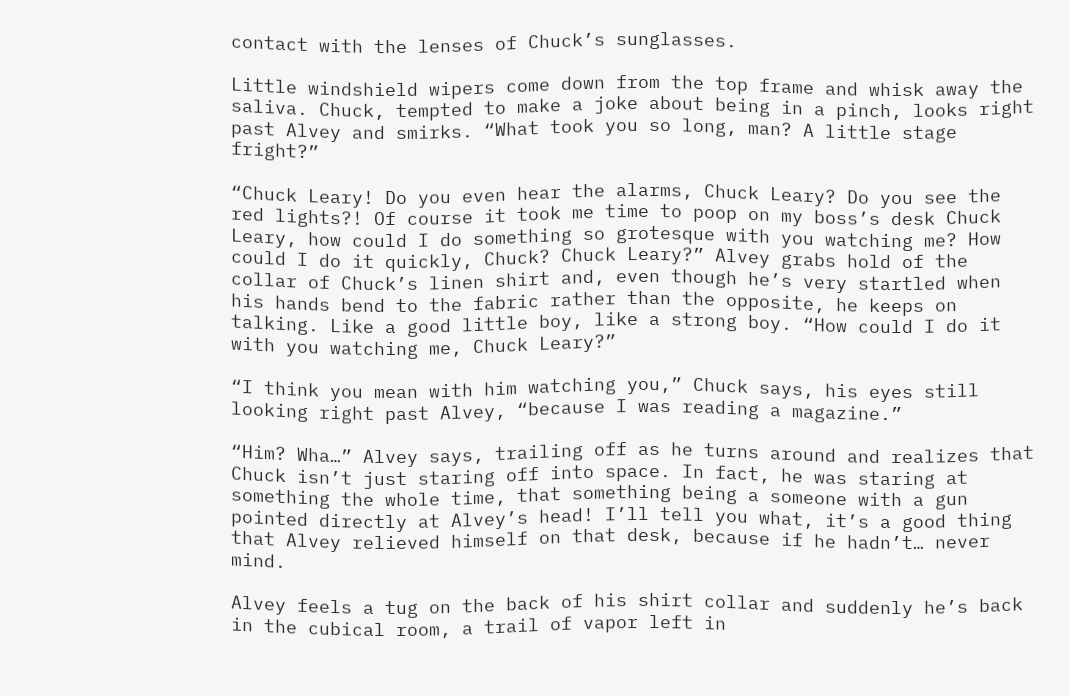contact with the lenses of Chuck’s sunglasses.

Little windshield wipers come down from the top frame and whisk away the saliva. Chuck, tempted to make a joke about being in a pinch, looks right past Alvey and smirks. “What took you so long, man? A little stage fright?”

“Chuck Leary! Do you even hear the alarms, Chuck Leary? Do you see the red lights?! Of course it took me time to poop on my boss’s desk Chuck Leary, how could I do something so grotesque with you watching me? How could I do it quickly, Chuck? Chuck Leary?” Alvey grabs hold of the collar of Chuck’s linen shirt and, even though he’s very startled when his hands bend to the fabric rather than the opposite, he keeps on talking. Like a good little boy, like a strong boy. “How could I do it with you watching me, Chuck Leary?”

“I think you mean with him watching you,” Chuck says, his eyes still looking right past Alvey, “because I was reading a magazine.”

“Him? Wha…” Alvey says, trailing off as he turns around and realizes that Chuck isn’t just staring off into space. In fact, he was staring at something the whole time, that something being a someone with a gun pointed directly at Alvey’s head! I’ll tell you what, it’s a good thing that Alvey relieved himself on that desk, because if he hadn’t… never mind.

Alvey feels a tug on the back of his shirt collar and suddenly he’s back in the cubical room, a trail of vapor left in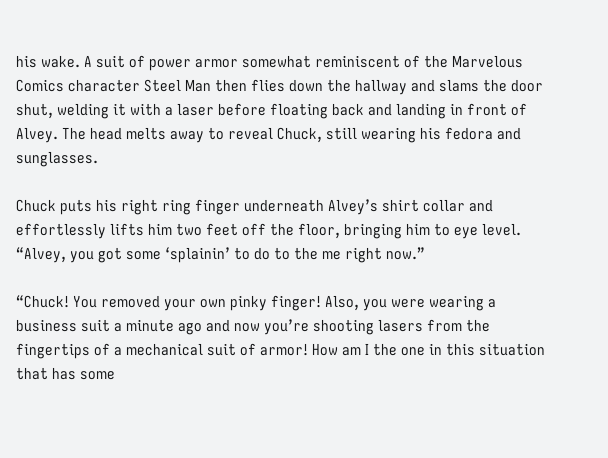his wake. A suit of power armor somewhat reminiscent of the Marvelous Comics character Steel Man then flies down the hallway and slams the door shut, welding it with a laser before floating back and landing in front of Alvey. The head melts away to reveal Chuck, still wearing his fedora and sunglasses.

Chuck puts his right ring finger underneath Alvey’s shirt collar and effortlessly lifts him two feet off the floor, bringing him to eye level. “Alvey, you got some ‘splainin’ to do to the me right now.”

“Chuck! You removed your own pinky finger! Also, you were wearing a business suit a minute ago and now you’re shooting lasers from the fingertips of a mechanical suit of armor! How am I the one in this situation that has some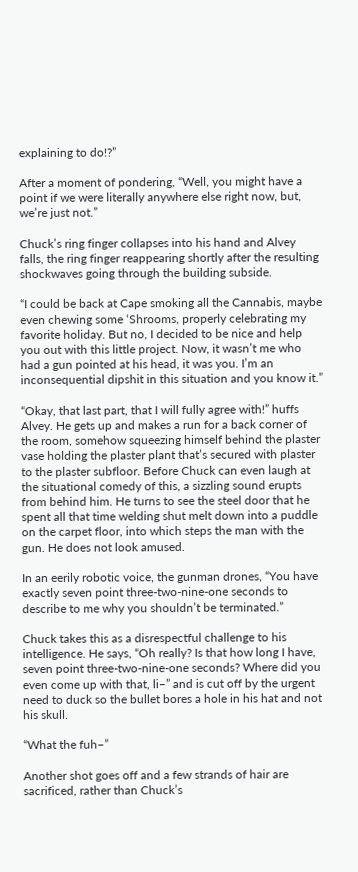explaining to do!?”

After a moment of pondering, “Well, you might have a point if we were literally anywhere else right now, but, we’re just not.”

Chuck’s ring finger collapses into his hand and Alvey falls, the ring finger reappearing shortly after the resulting shockwaves going through the building subside.

“I could be back at Cape smoking all the Cannabis, maybe even chewing some ‘Shrooms, properly celebrating my favorite holiday. But no, I decided to be nice and help you out with this little project. Now, it wasn’t me who had a gun pointed at his head, it was you. I’m an inconsequential dipshit in this situation and you know it.”

“Okay, that last part, that I will fully agree with!” huffs Alvey. He gets up and makes a run for a back corner of the room, somehow squeezing himself behind the plaster vase holding the plaster plant that’s secured with plaster to the plaster subfloor. Before Chuck can even laugh at the situational comedy of this, a sizzling sound erupts from behind him. He turns to see the steel door that he spent all that time welding shut melt down into a puddle on the carpet floor, into which steps the man with the gun. He does not look amused.

In an eerily robotic voice, the gunman drones, “You have exactly seven point three-two-nine-one seconds to describe to me why you shouldn’t be terminated.”

Chuck takes this as a disrespectful challenge to his intelligence. He says, “Oh really? Is that how long I have, seven point three-two-nine-one seconds? Where did you even come up with that, li–” and is cut off by the urgent need to duck so the bullet bores a hole in his hat and not his skull.

“What the fuh–”

Another shot goes off and a few strands of hair are sacrificed, rather than Chuck’s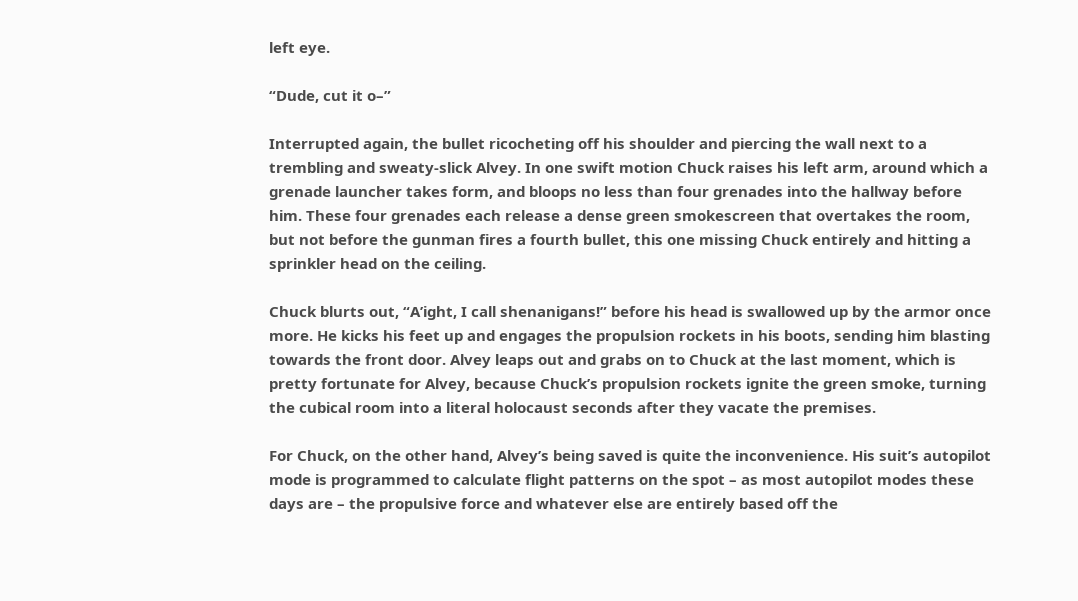left eye.

“Dude, cut it o–”

Interrupted again, the bullet ricocheting off his shoulder and piercing the wall next to a trembling and sweaty-slick Alvey. In one swift motion Chuck raises his left arm, around which a grenade launcher takes form, and bloops no less than four grenades into the hallway before him. These four grenades each release a dense green smokescreen that overtakes the room, but not before the gunman fires a fourth bullet, this one missing Chuck entirely and hitting a sprinkler head on the ceiling.

Chuck blurts out, “A’ight, I call shenanigans!” before his head is swallowed up by the armor once more. He kicks his feet up and engages the propulsion rockets in his boots, sending him blasting towards the front door. Alvey leaps out and grabs on to Chuck at the last moment, which is pretty fortunate for Alvey, because Chuck’s propulsion rockets ignite the green smoke, turning the cubical room into a literal holocaust seconds after they vacate the premises.

For Chuck, on the other hand, Alvey’s being saved is quite the inconvenience. His suit’s autopilot mode is programmed to calculate flight patterns on the spot – as most autopilot modes these days are – the propulsive force and whatever else are entirely based off the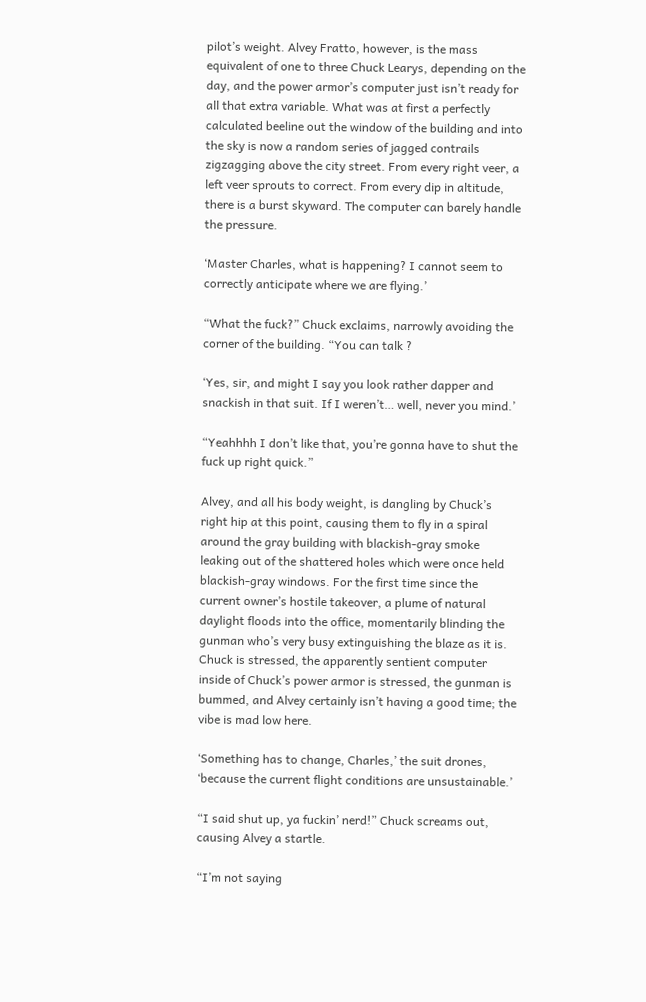pilot’s weight. Alvey Fratto, however, is the mass equivalent of one to three Chuck Learys, depending on the day, and the power armor’s computer just isn’t ready for all that extra variable. What was at first a perfectly calculated beeline out the window of the building and into the sky is now a random series of jagged contrails zigzagging above the city street. From every right veer, a left veer sprouts to correct. From every dip in altitude, there is a burst skyward. The computer can barely handle the pressure.

‘Master Charles, what is happening? I cannot seem to correctly anticipate where we are flying.’

“What the fuck?” Chuck exclaims, narrowly avoiding the corner of the building. “You can talk ?

‘Yes, sir, and might I say you look rather dapper and snackish in that suit. If I weren’t… well, never you mind.’

“Yeahhhh I don’t like that, you’re gonna have to shut the fuck up right quick.”

Alvey, and all his body weight, is dangling by Chuck’s right hip at this point, causing them to fly in a spiral around the gray building with blackish-gray smoke leaking out of the shattered holes which were once held blackish-gray windows. For the first time since the current owner’s hostile takeover, a plume of natural daylight floods into the office, momentarily blinding the gunman who’s very busy extinguishing the blaze as it is. Chuck is stressed, the apparently sentient computer inside of Chuck’s power armor is stressed, the gunman is bummed, and Alvey certainly isn’t having a good time; the vibe is mad low here.

‘Something has to change, Charles,’ the suit drones, ‘because the current flight conditions are unsustainable.’

“I said shut up, ya fuckin’ nerd!” Chuck screams out, causing Alvey a startle.

“I’m not saying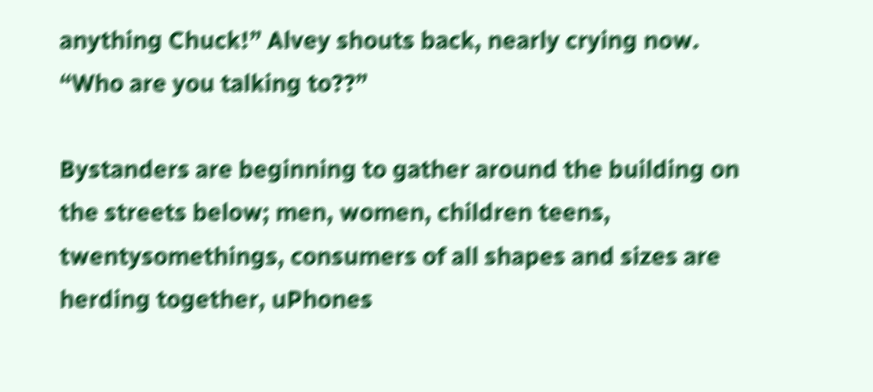anything Chuck!” Alvey shouts back, nearly crying now. “Who are you talking to??”

Bystanders are beginning to gather around the building on the streets below; men, women, children teens, twentysomethings, consumers of all shapes and sizes are herding together, uPhones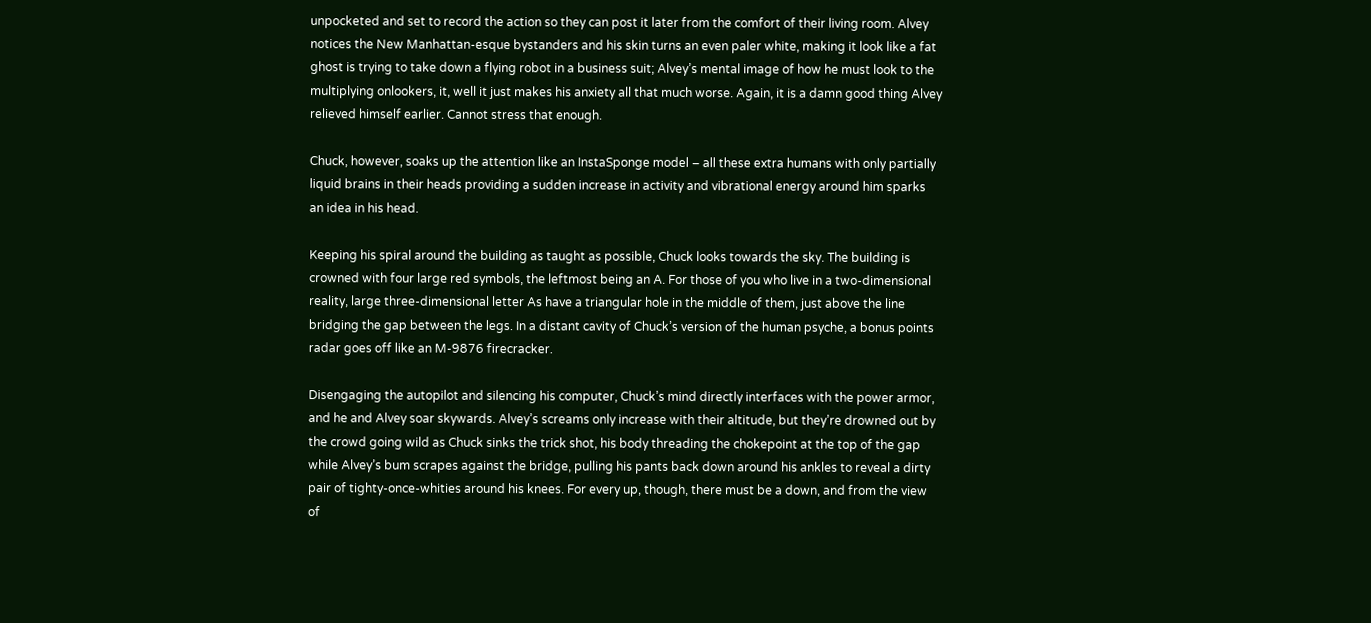unpocketed and set to record the action so they can post it later from the comfort of their living room. Alvey notices the New Manhattan-esque bystanders and his skin turns an even paler white, making it look like a fat ghost is trying to take down a flying robot in a business suit; Alvey’s mental image of how he must look to the multiplying onlookers, it, well it just makes his anxiety all that much worse. Again, it is a damn good thing Alvey relieved himself earlier. Cannot stress that enough.

Chuck, however, soaks up the attention like an InstaSponge model – all these extra humans with only partially liquid brains in their heads providing a sudden increase in activity and vibrational energy around him sparks an idea in his head.

Keeping his spiral around the building as taught as possible, Chuck looks towards the sky. The building is crowned with four large red symbols, the leftmost being an A. For those of you who live in a two-dimensional reality, large three-dimensional letter As have a triangular hole in the middle of them, just above the line bridging the gap between the legs. In a distant cavity of Chuck’s version of the human psyche, a bonus points radar goes off like an M-9876 firecracker.

Disengaging the autopilot and silencing his computer, Chuck’s mind directly interfaces with the power armor, and he and Alvey soar skywards. Alvey’s screams only increase with their altitude, but they’re drowned out by the crowd going wild as Chuck sinks the trick shot, his body threading the chokepoint at the top of the gap while Alvey’s bum scrapes against the bridge, pulling his pants back down around his ankles to reveal a dirty pair of tighty-once-whities around his knees. For every up, though, there must be a down, and from the view of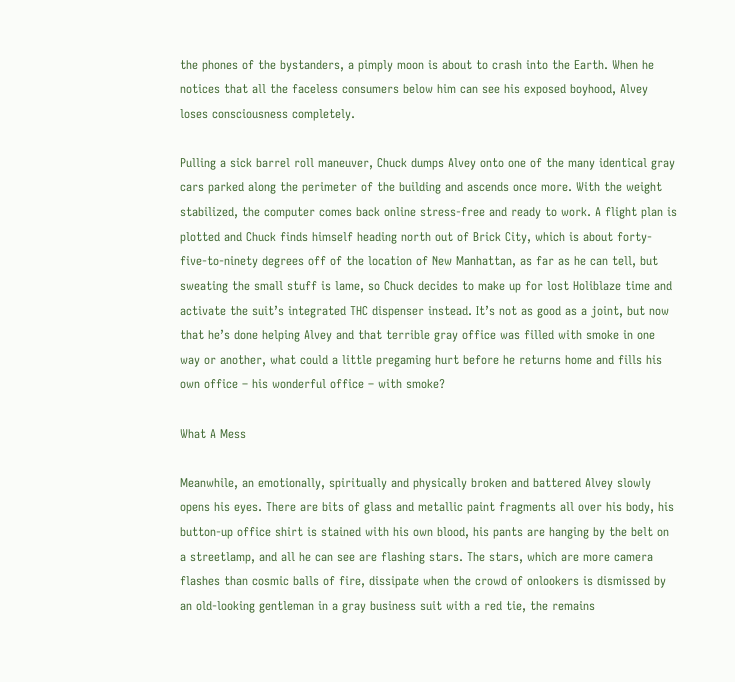the phones of the bystanders, a pimply moon is about to crash into the Earth. When he notices that all the faceless consumers below him can see his exposed boyhood, Alvey loses consciousness completely.

Pulling a sick barrel roll maneuver, Chuck dumps Alvey onto one of the many identical gray cars parked along the perimeter of the building and ascends once more. With the weight stabilized, the computer comes back online stress-free and ready to work. A flight plan is plotted and Chuck finds himself heading north out of Brick City, which is about forty-five-to-ninety degrees off of the location of New Manhattan, as far as he can tell, but sweating the small stuff is lame, so Chuck decides to make up for lost Holiblaze time and activate the suit’s integrated THC dispenser instead. It’s not as good as a joint, but now that he’s done helping Alvey and that terrible gray office was filled with smoke in one way or another, what could a little pregaming hurt before he returns home and fills his own office – his wonderful office – with smoke?

What A Mess

Meanwhile, an emotionally, spiritually and physically broken and battered Alvey slowly opens his eyes. There are bits of glass and metallic paint fragments all over his body, his button-up office shirt is stained with his own blood, his pants are hanging by the belt on a streetlamp, and all he can see are flashing stars. The stars, which are more camera flashes than cosmic balls of fire, dissipate when the crowd of onlookers is dismissed by an old-looking gentleman in a gray business suit with a red tie, the remains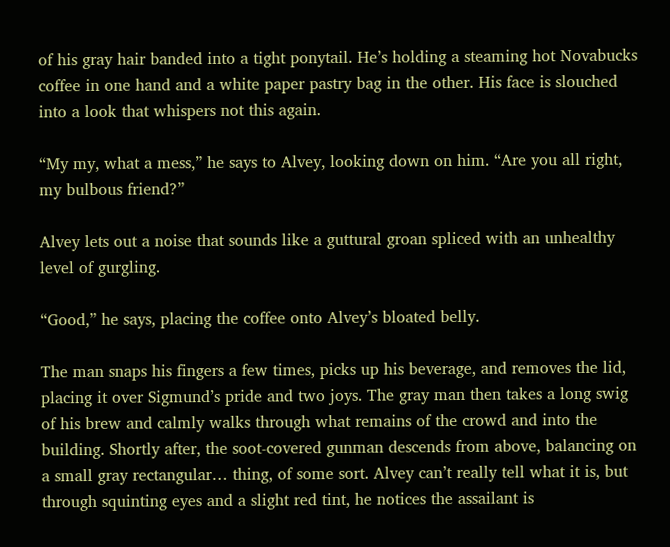of his gray hair banded into a tight ponytail. He’s holding a steaming hot Novabucks coffee in one hand and a white paper pastry bag in the other. His face is slouched into a look that whispers not this again.

“My my, what a mess,” he says to Alvey, looking down on him. “Are you all right, my bulbous friend?”

Alvey lets out a noise that sounds like a guttural groan spliced with an unhealthy level of gurgling.

“Good,” he says, placing the coffee onto Alvey’s bloated belly.

The man snaps his fingers a few times, picks up his beverage, and removes the lid, placing it over Sigmund’s pride and two joys. The gray man then takes a long swig of his brew and calmly walks through what remains of the crowd and into the building. Shortly after, the soot-covered gunman descends from above, balancing on a small gray rectangular… thing, of some sort. Alvey can’t really tell what it is, but through squinting eyes and a slight red tint, he notices the assailant is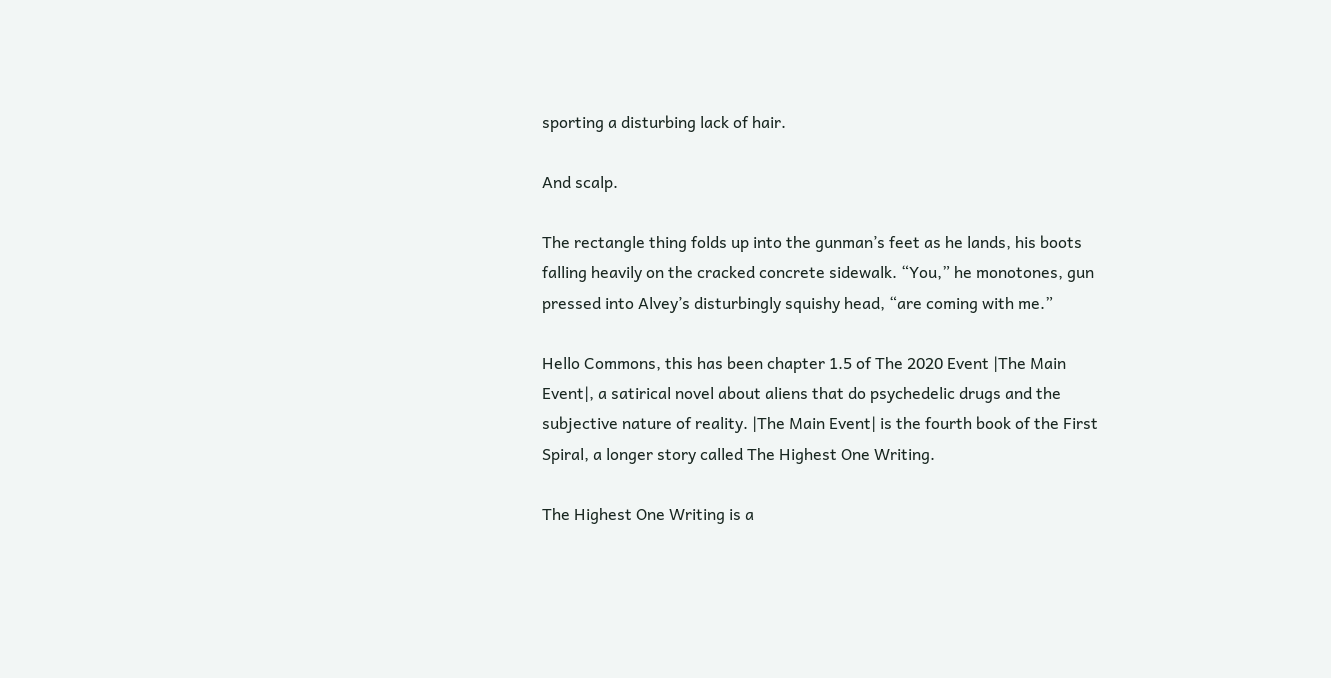sporting a disturbing lack of hair.

And scalp.

The rectangle thing folds up into the gunman’s feet as he lands, his boots falling heavily on the cracked concrete sidewalk. “You,” he monotones, gun pressed into Alvey’s disturbingly squishy head, “are coming with me.”

Hello Commons, this has been chapter 1.5 of The 2020 Event |The Main Event|, a satirical novel about aliens that do psychedelic drugs and the subjective nature of reality. |The Main Event| is the fourth book of the First Spiral, a longer story called The Highest One Writing.

The Highest One Writing is a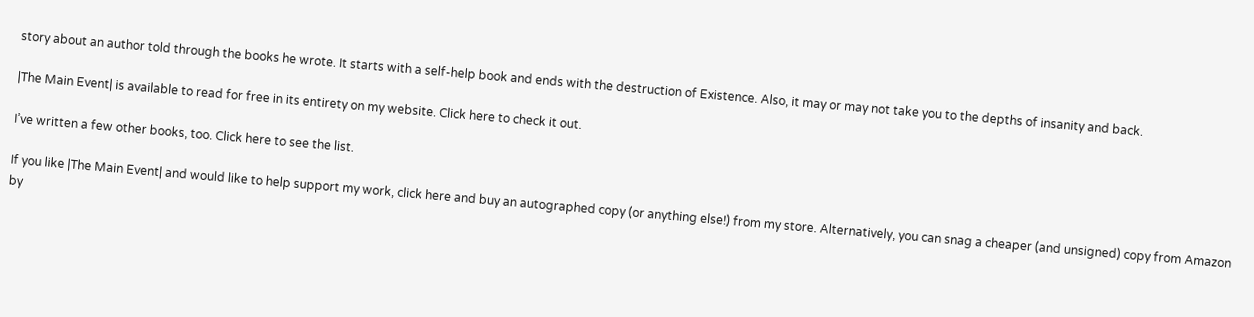story about an author told through the books he wrote. It starts with a self-help book and ends with the destruction of Existence. Also, it may or may not take you to the depths of insanity and back.

|The Main Event| is available to read for free in its entirety on my website. Click here to check it out.

I’ve written a few other books, too. Click here to see the list.

If you like |The Main Event| and would like to help support my work, click here and buy an autographed copy (or anything else!) from my store. Alternatively, you can snag a cheaper (and unsigned) copy from Amazon by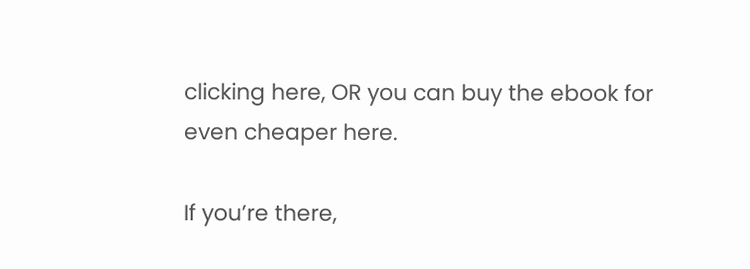clicking here, OR you can buy the ebook for even cheaper here.

If you’re there,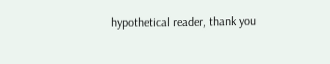hypothetical reader, thank you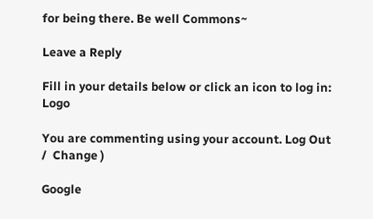for being there. Be well Commons~

Leave a Reply

Fill in your details below or click an icon to log in: Logo

You are commenting using your account. Log Out /  Change )

Google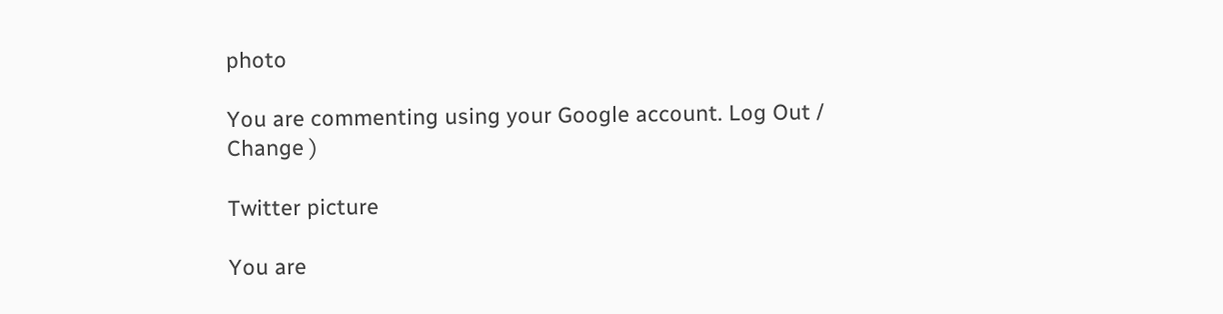photo

You are commenting using your Google account. Log Out /  Change )

Twitter picture

You are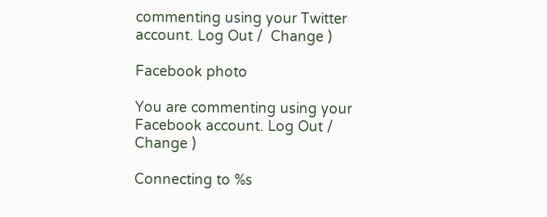commenting using your Twitter account. Log Out /  Change )

Facebook photo

You are commenting using your Facebook account. Log Out /  Change )

Connecting to %s